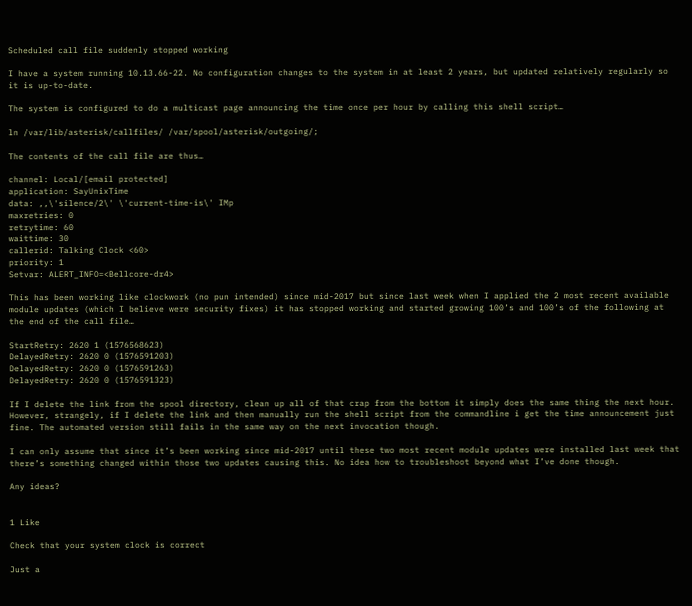Scheduled call file suddenly stopped working

I have a system running 10.13.66-22. No configuration changes to the system in at least 2 years, but updated relatively regularly so it is up-to-date.

The system is configured to do a multicast page announcing the time once per hour by calling this shell script…

ln /var/lib/asterisk/callfiles/ /var/spool/asterisk/outgoing/;

The contents of the call file are thus…

channel: Local/[email protected]
application: SayUnixTime
data: ,,\'silence/2\' \'current-time-is\' IMp
maxretries: 0
retrytime: 60
waittime: 30
callerid: Talking Clock <60>
priority: 1
Setvar: ALERT_INFO=<Bellcore-dr4>

This has been working like clockwork (no pun intended) since mid-2017 but since last week when I applied the 2 most recent available module updates (which I believe were security fixes) it has stopped working and started growing 100’s and 100’s of the following at the end of the call file…

StartRetry: 2620 1 (1576568623)
DelayedRetry: 2620 0 (1576591203)
DelayedRetry: 2620 0 (1576591263)
DelayedRetry: 2620 0 (1576591323)

If I delete the link from the spool directory, clean up all of that crap from the bottom it simply does the same thing the next hour. However, strangely, if I delete the link and then manually run the shell script from the commandline i get the time announcement just fine. The automated version still fails in the same way on the next invocation though.

I can only assume that since it’s been working since mid-2017 until these two most recent module updates were installed last week that there’s something changed within those two updates causing this. No idea how to troubleshoot beyond what I’ve done though.

Any ideas?


1 Like

Check that your system clock is correct

Just a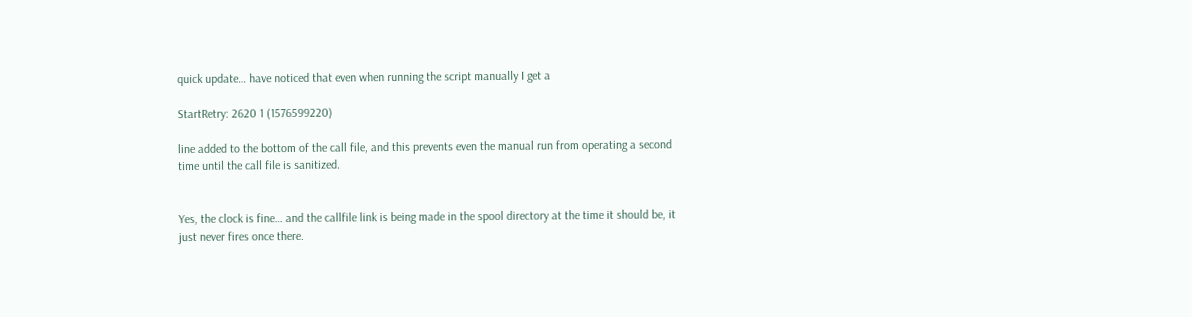quick update… have noticed that even when running the script manually I get a

StartRetry: 2620 1 (1576599220)

line added to the bottom of the call file, and this prevents even the manual run from operating a second time until the call file is sanitized.


Yes, the clock is fine… and the callfile link is being made in the spool directory at the time it should be, it just never fires once there.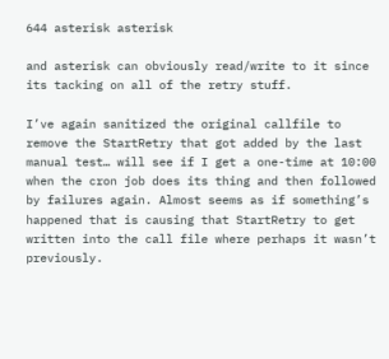644 asterisk asterisk

and asterisk can obviously read/write to it since its tacking on all of the retry stuff.

I’ve again sanitized the original callfile to remove the StartRetry that got added by the last manual test… will see if I get a one-time at 10:00 when the cron job does its thing and then followed by failures again. Almost seems as if something’s happened that is causing that StartRetry to get written into the call file where perhaps it wasn’t previously.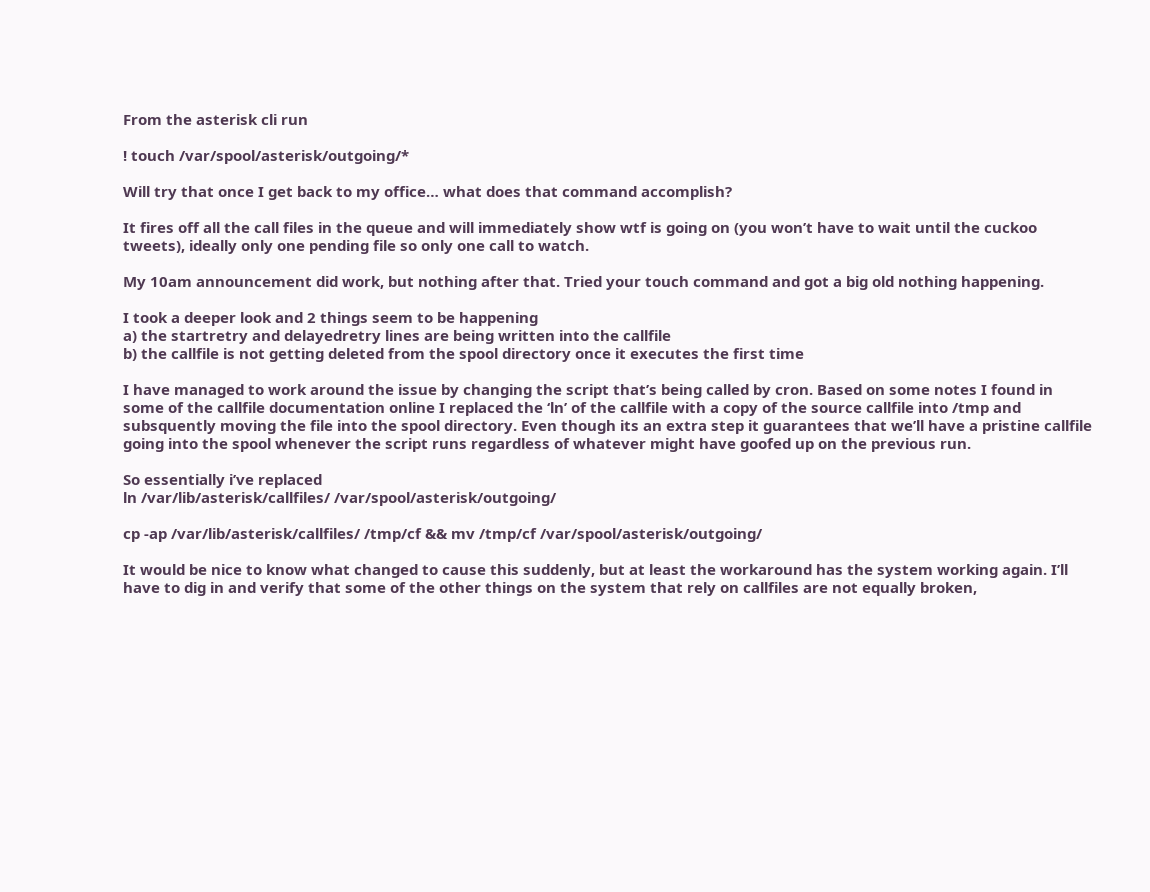From the asterisk cli run

! touch /var/spool/asterisk/outgoing/*

Will try that once I get back to my office… what does that command accomplish?

It fires off all the call files in the queue and will immediately show wtf is going on (you won’t have to wait until the cuckoo tweets), ideally only one pending file so only one call to watch.

My 10am announcement did work, but nothing after that. Tried your touch command and got a big old nothing happening.

I took a deeper look and 2 things seem to be happening
a) the startretry and delayedretry lines are being written into the callfile
b) the callfile is not getting deleted from the spool directory once it executes the first time

I have managed to work around the issue by changing the script that’s being called by cron. Based on some notes I found in some of the callfile documentation online I replaced the ‘ln’ of the callfile with a copy of the source callfile into /tmp and subsquently moving the file into the spool directory. Even though its an extra step it guarantees that we’ll have a pristine callfile going into the spool whenever the script runs regardless of whatever might have goofed up on the previous run.

So essentially i’ve replaced
ln /var/lib/asterisk/callfiles/ /var/spool/asterisk/outgoing/

cp -ap /var/lib/asterisk/callfiles/ /tmp/cf && mv /tmp/cf /var/spool/asterisk/outgoing/

It would be nice to know what changed to cause this suddenly, but at least the workaround has the system working again. I’ll have to dig in and verify that some of the other things on the system that rely on callfiles are not equally broken,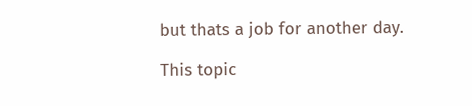but thats a job for another day.

This topic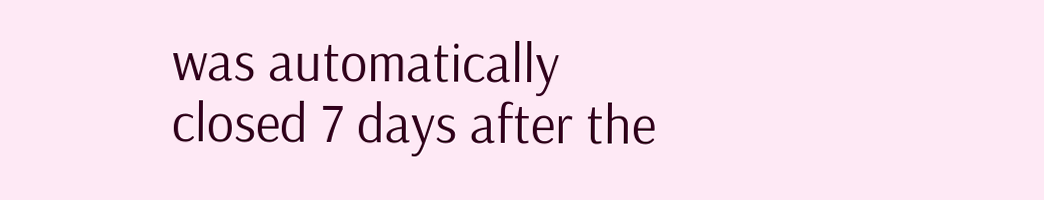was automatically closed 7 days after the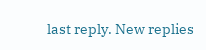last reply. New replies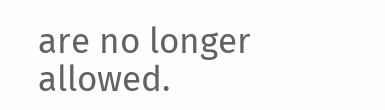are no longer allowed.